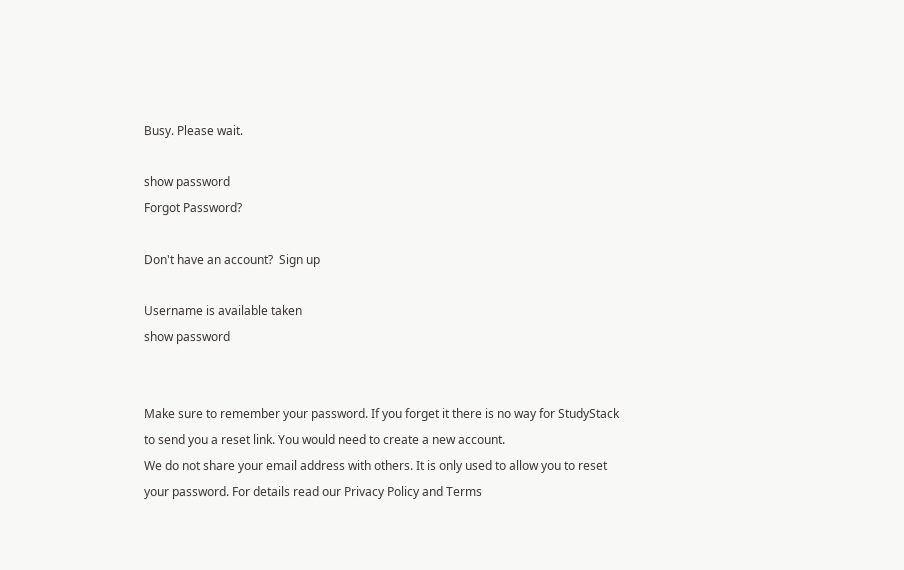Busy. Please wait.

show password
Forgot Password?

Don't have an account?  Sign up

Username is available taken
show password


Make sure to remember your password. If you forget it there is no way for StudyStack to send you a reset link. You would need to create a new account.
We do not share your email address with others. It is only used to allow you to reset your password. For details read our Privacy Policy and Terms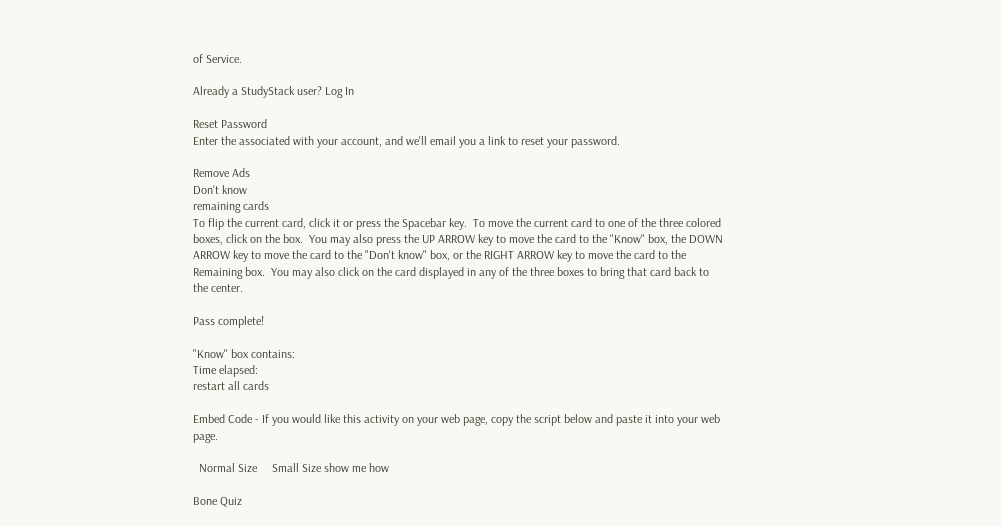of Service.

Already a StudyStack user? Log In

Reset Password
Enter the associated with your account, and we'll email you a link to reset your password.

Remove Ads
Don't know
remaining cards
To flip the current card, click it or press the Spacebar key.  To move the current card to one of the three colored boxes, click on the box.  You may also press the UP ARROW key to move the card to the "Know" box, the DOWN ARROW key to move the card to the "Don't know" box, or the RIGHT ARROW key to move the card to the Remaining box.  You may also click on the card displayed in any of the three boxes to bring that card back to the center.

Pass complete!

"Know" box contains:
Time elapsed:
restart all cards

Embed Code - If you would like this activity on your web page, copy the script below and paste it into your web page.

  Normal Size     Small Size show me how

Bone Quiz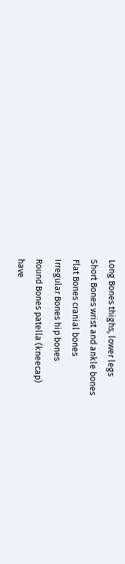Long Bones thighs, lower legs
Short Bones wrist and ankle bones
Flat Bones cranial bones
Irregular Bones hip bones
Round Bones patella (kneecap)
have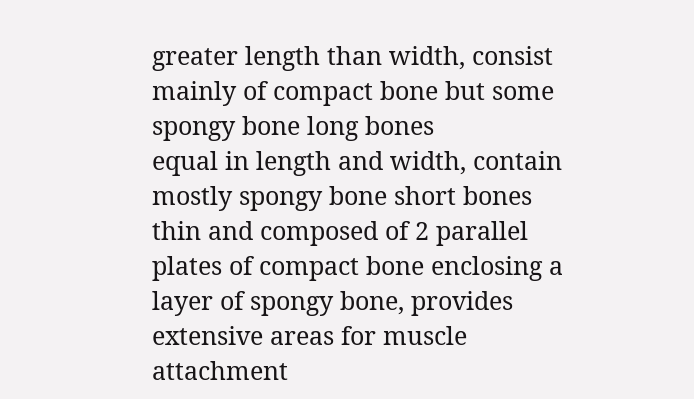greater length than width, consist mainly of compact bone but some spongy bone long bones
equal in length and width, contain mostly spongy bone short bones
thin and composed of 2 parallel plates of compact bone enclosing a layer of spongy bone, provides extensive areas for muscle attachment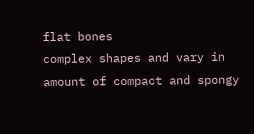flat bones
complex shapes and vary in amount of compact and spongy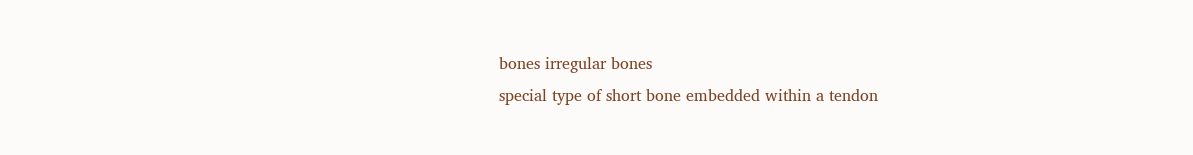bones irregular bones
special type of short bone embedded within a tendon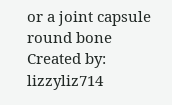or a joint capsule round bone
Created by: lizzyliz714